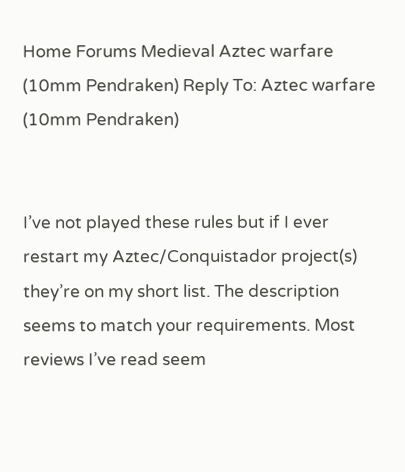Home Forums Medieval Aztec warfare (10mm Pendraken) Reply To: Aztec warfare (10mm Pendraken)


I’ve not played these rules but if I ever restart my Aztec/Conquistador project(s) they’re on my short list. The description seems to match your requirements. Most reviews I’ve read seem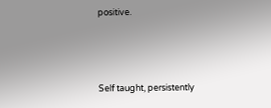positive.



Self taught, persistently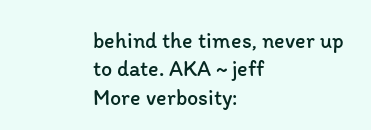behind the times, never up to date. AKA ~ jeff
More verbosity: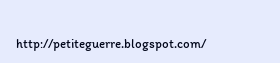http://petiteguerre.blogspot.com/